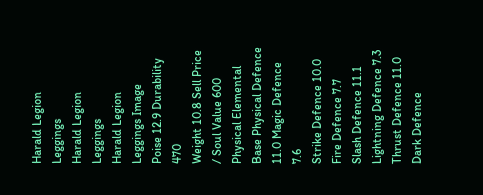Harald Legion Leggings
Harald Legion Leggings
Harald Legion Leggings Image
Poise 12.9 Durability 470
Weight 10.8 Sell Price / Soul Value 600
Physical Elemental
Base Physical Defence 11.0 Magic Defence 7.6
Strike Defence 10.0 Fire Defence 7.7
Slash Defence 11.1 Lightning Defence 7.3
Thrust Defence 11.0 Dark Defence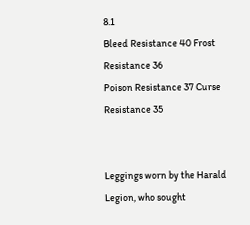8.1
Bleed Resistance 40 Frost Resistance 36
Poison Resistance 37 Curse Resistance 35


Leggings worn by the Harald Legion, who sought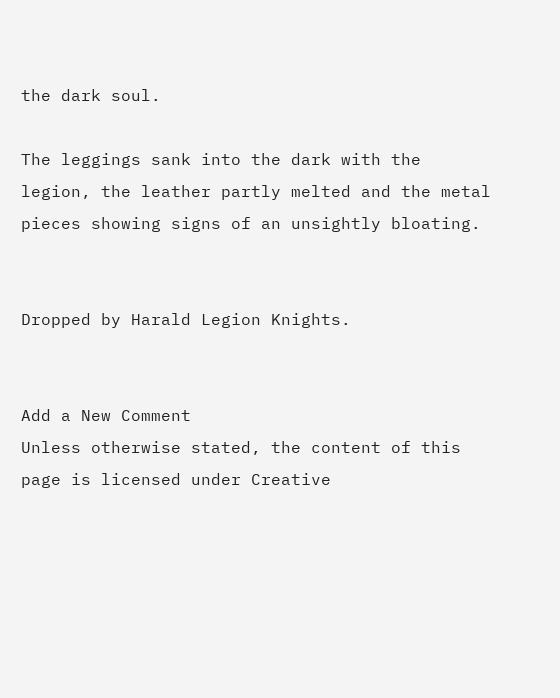the dark soul.

The leggings sank into the dark with the legion, the leather partly melted and the metal pieces showing signs of an unsightly bloating.


Dropped by Harald Legion Knights.


Add a New Comment
Unless otherwise stated, the content of this page is licensed under Creative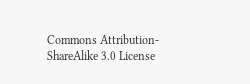Commons Attribution-ShareAlike 3.0 License